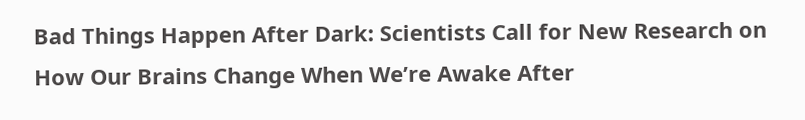Bad Things Happen After Dark: Scientists Call for New Research on How Our Brains Change When We’re Awake After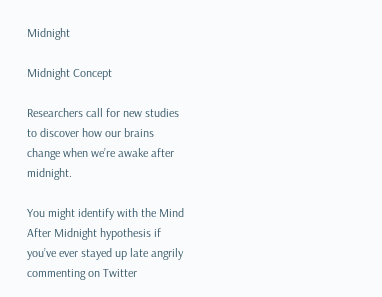Midnight

Midnight Concept

Researchers call for new studies to discover how our brains change when we’re awake after midnight.

You might identify with the Mind After Midnight hypothesis if you’ve ever stayed up late angrily commenting on Twitter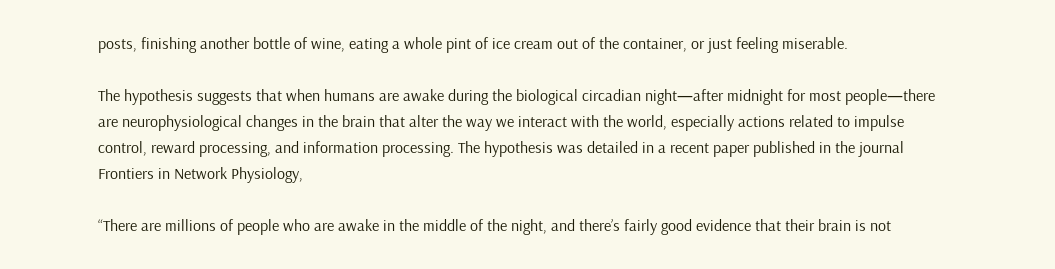posts, finishing another bottle of wine, eating a whole pint of ice cream out of the container, or just feeling miserable.

The hypothesis suggests that when humans are awake during the biological circadian night—after midnight for most people—there are neurophysiological changes in the brain that alter the way we interact with the world, especially actions related to impulse control, reward processing, and information processing. The hypothesis was detailed in a recent paper published in the journal Frontiers in Network Physiology,

“There are millions of people who are awake in the middle of the night, and there’s fairly good evidence that their brain is not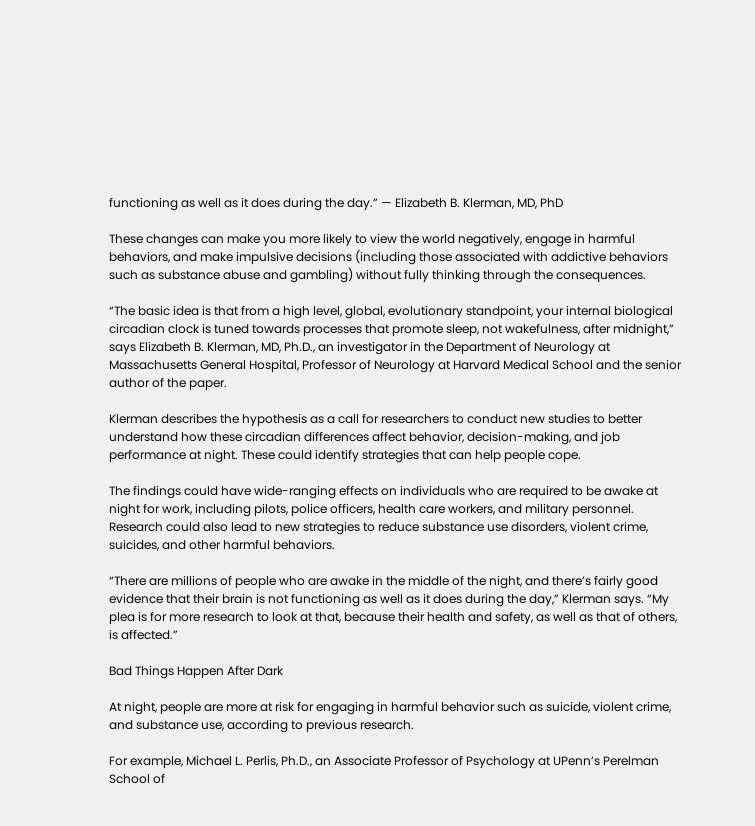functioning as well as it does during the day.” — Elizabeth B. Klerman, MD, PhD

These changes can make you more likely to view the world negatively, engage in harmful behaviors, and make impulsive decisions (including those associated with addictive behaviors such as substance abuse and gambling) without fully thinking through the consequences.

“The basic idea is that from a high level, global, evolutionary standpoint, your internal biological circadian clock is tuned towards processes that promote sleep, not wakefulness, after midnight,” says Elizabeth B. Klerman, MD, Ph.D., an investigator in the Department of Neurology at Massachusetts General Hospital, Professor of Neurology at Harvard Medical School and the senior author of the paper.

Klerman describes the hypothesis as a call for researchers to conduct new studies to better understand how these circadian differences affect behavior, decision-making, and job performance at night. These could identify strategies that can help people cope.

The findings could have wide-ranging effects on individuals who are required to be awake at night for work, including pilots, police officers, health care workers, and military personnel. Research could also lead to new strategies to reduce substance use disorders, violent crime, suicides, and other harmful behaviors.

“There are millions of people who are awake in the middle of the night, and there’s fairly good evidence that their brain is not functioning as well as it does during the day,” Klerman says. “My plea is for more research to look at that, because their health and safety, as well as that of others, is affected.”

Bad Things Happen After Dark

At night, people are more at risk for engaging in harmful behavior such as suicide, violent crime, and substance use, according to previous research.

For example, Michael L. Perlis, Ph.D., an Associate Professor of Psychology at UPenn’s Perelman School of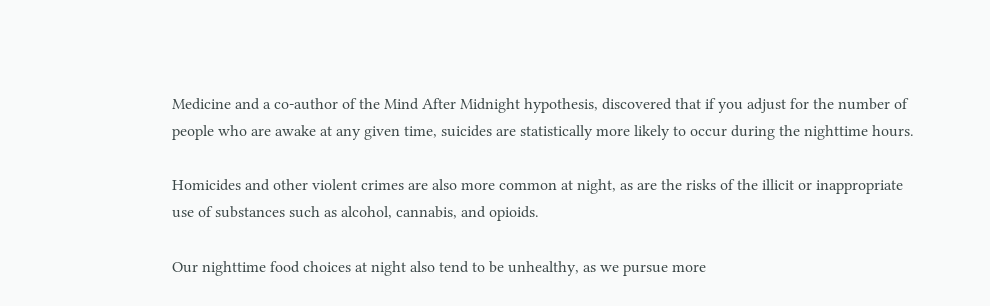Medicine and a co-author of the Mind After Midnight hypothesis, discovered that if you adjust for the number of people who are awake at any given time, suicides are statistically more likely to occur during the nighttime hours.

Homicides and other violent crimes are also more common at night, as are the risks of the illicit or inappropriate use of substances such as alcohol, cannabis, and opioids.

Our nighttime food choices at night also tend to be unhealthy, as we pursue more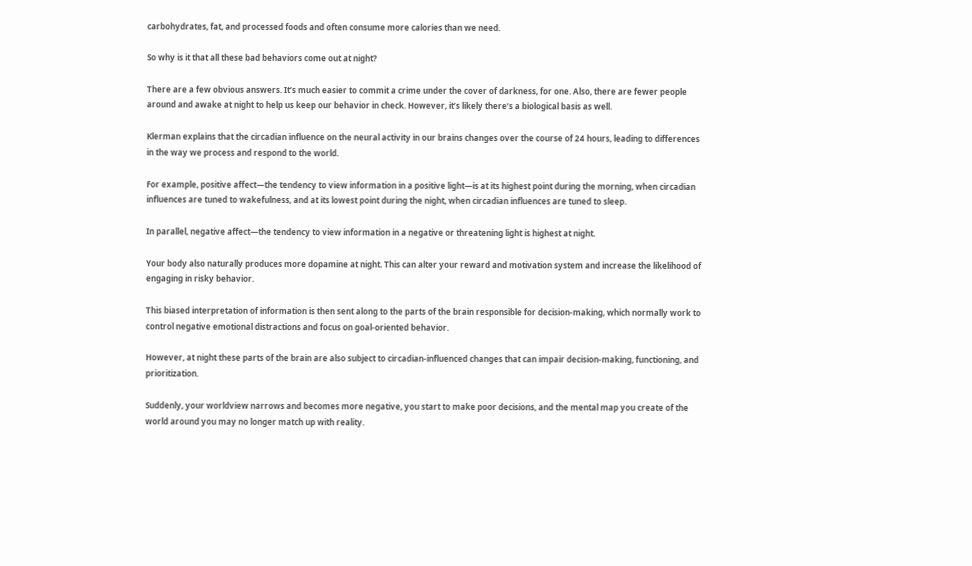carbohydrates, fat, and processed foods and often consume more calories than we need.

So why is it that all these bad behaviors come out at night?

There are a few obvious answers. It’s much easier to commit a crime under the cover of darkness, for one. Also, there are fewer people around and awake at night to help us keep our behavior in check. However, it’s likely there’s a biological basis as well.

Klerman explains that the circadian influence on the neural activity in our brains changes over the course of 24 hours, leading to differences in the way we process and respond to the world.

For example, positive affect—the tendency to view information in a positive light—is at its highest point during the morning, when circadian influences are tuned to wakefulness, and at its lowest point during the night, when circadian influences are tuned to sleep.

In parallel, negative affect—the tendency to view information in a negative or threatening light is highest at night.

Your body also naturally produces more dopamine at night. This can alter your reward and motivation system and increase the likelihood of engaging in risky behavior.

This biased interpretation of information is then sent along to the parts of the brain responsible for decision-making, which normally work to control negative emotional distractions and focus on goal-oriented behavior.

However, at night these parts of the brain are also subject to circadian-influenced changes that can impair decision-making, functioning, and prioritization.

Suddenly, your worldview narrows and becomes more negative, you start to make poor decisions, and the mental map you create of the world around you may no longer match up with reality.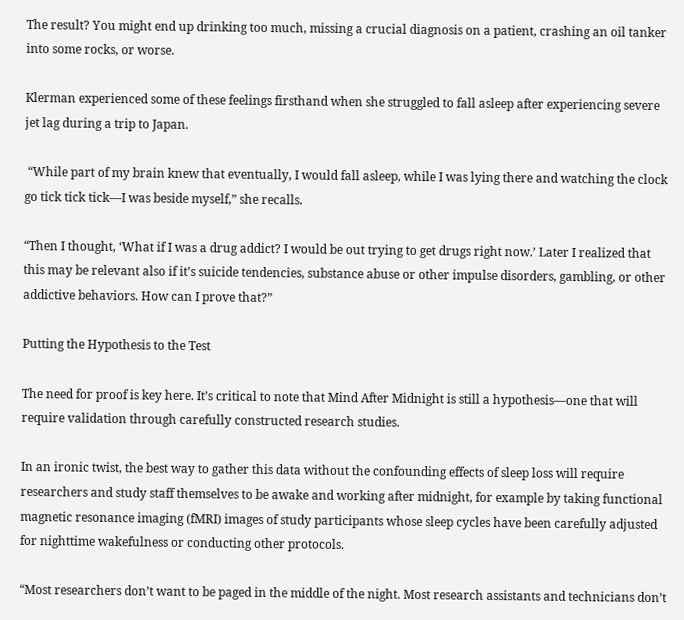The result? You might end up drinking too much, missing a crucial diagnosis on a patient, crashing an oil tanker into some rocks, or worse.

Klerman experienced some of these feelings firsthand when she struggled to fall asleep after experiencing severe jet lag during a trip to Japan.

 “While part of my brain knew that eventually, I would fall asleep, while I was lying there and watching the clock go tick tick tick—I was beside myself,” she recalls.

“Then I thought, ‘What if I was a drug addict? I would be out trying to get drugs right now.’ Later I realized that this may be relevant also if it’s suicide tendencies, substance abuse or other impulse disorders, gambling, or other addictive behaviors. How can I prove that?”

Putting the Hypothesis to the Test

The need for proof is key here. It’s critical to note that Mind After Midnight is still a hypothesis—one that will require validation through carefully constructed research studies.

In an ironic twist, the best way to gather this data without the confounding effects of sleep loss will require researchers and study staff themselves to be awake and working after midnight, for example by taking functional magnetic resonance imaging (fMRI) images of study participants whose sleep cycles have been carefully adjusted for nighttime wakefulness or conducting other protocols.

“Most researchers don’t want to be paged in the middle of the night. Most research assistants and technicians don’t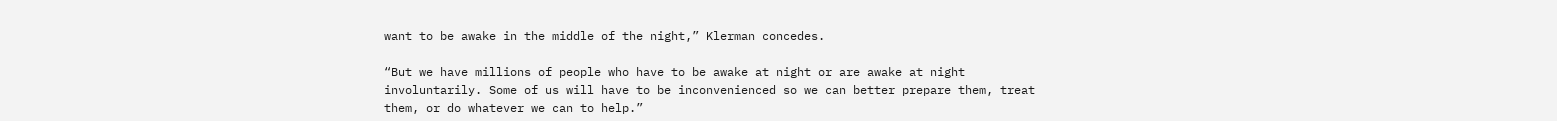want to be awake in the middle of the night,” Klerman concedes.

“But we have millions of people who have to be awake at night or are awake at night involuntarily. Some of us will have to be inconvenienced so we can better prepare them, treat them, or do whatever we can to help.”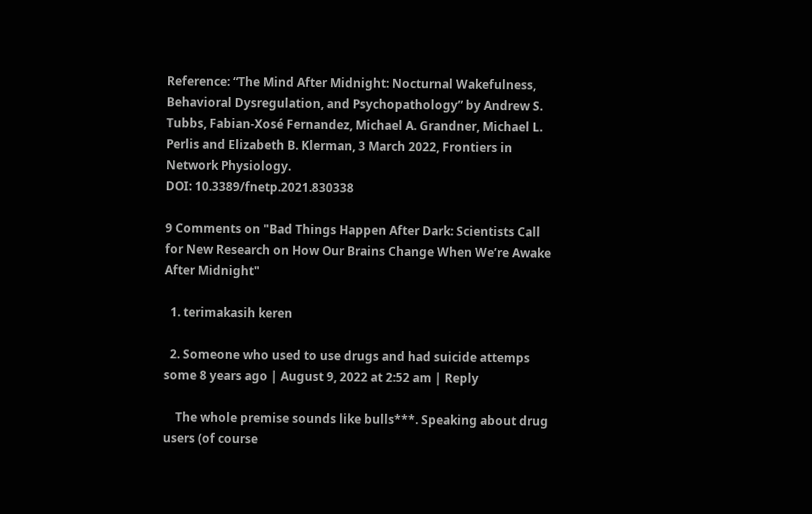Reference: “The Mind After Midnight: Nocturnal Wakefulness, Behavioral Dysregulation, and Psychopathology” by Andrew S. Tubbs, Fabian-Xosé Fernandez, Michael A. Grandner, Michael L. Perlis and Elizabeth B. Klerman, 3 March 2022, Frontiers in Network Physiology.
DOI: 10.3389/fnetp.2021.830338

9 Comments on "Bad Things Happen After Dark: Scientists Call for New Research on How Our Brains Change When We’re Awake After Midnight"

  1. terimakasih keren

  2. Someone who used to use drugs and had suicide attemps some 8 years ago | August 9, 2022 at 2:52 am | Reply

    The whole premise sounds like bulls***. Speaking about drug users (of course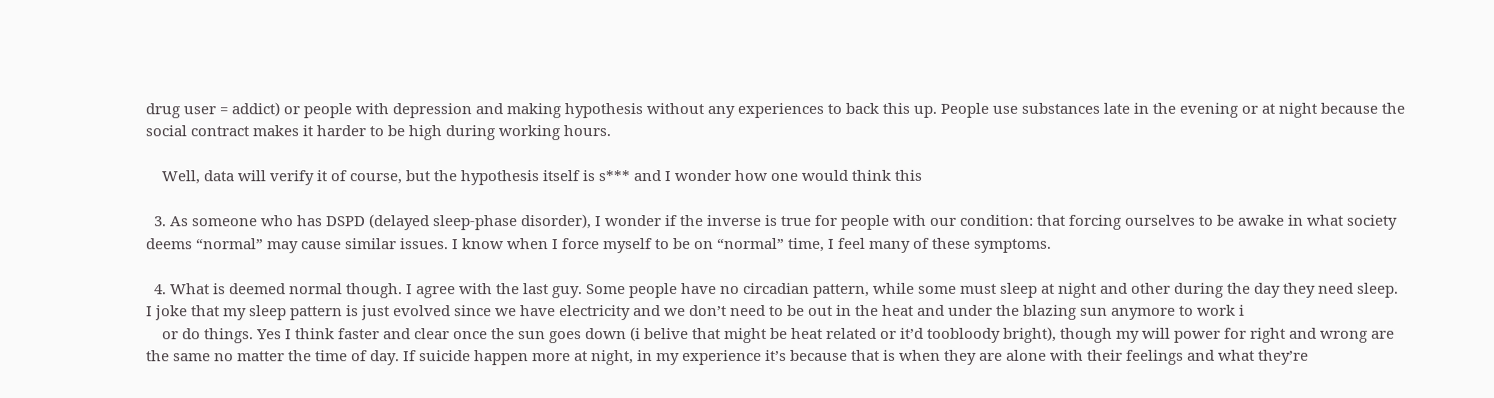drug user = addict) or people with depression and making hypothesis without any experiences to back this up. People use substances late in the evening or at night because the social contract makes it harder to be high during working hours.

    Well, data will verify it of course, but the hypothesis itself is s*** and I wonder how one would think this

  3. As someone who has DSPD (delayed sleep-phase disorder), I wonder if the inverse is true for people with our condition: that forcing ourselves to be awake in what society deems “normal” may cause similar issues. I know when I force myself to be on “normal” time, I feel many of these symptoms.

  4. What is deemed normal though. I agree with the last guy. Some people have no circadian pattern, while some must sleep at night and other during the day they need sleep. I joke that my sleep pattern is just evolved since we have electricity and we don’t need to be out in the heat and under the blazing sun anymore to work i
    or do things. Yes I think faster and clear once the sun goes down (i belive that might be heat related or it’d toobloody bright), though my will power for right and wrong are the same no matter the time of day. If suicide happen more at night, in my experience it’s because that is when they are alone with their feelings and what they’re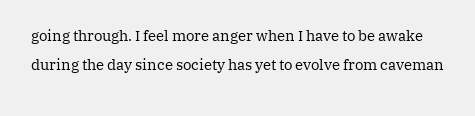going through. I feel more anger when I have to be awake during the day since society has yet to evolve from caveman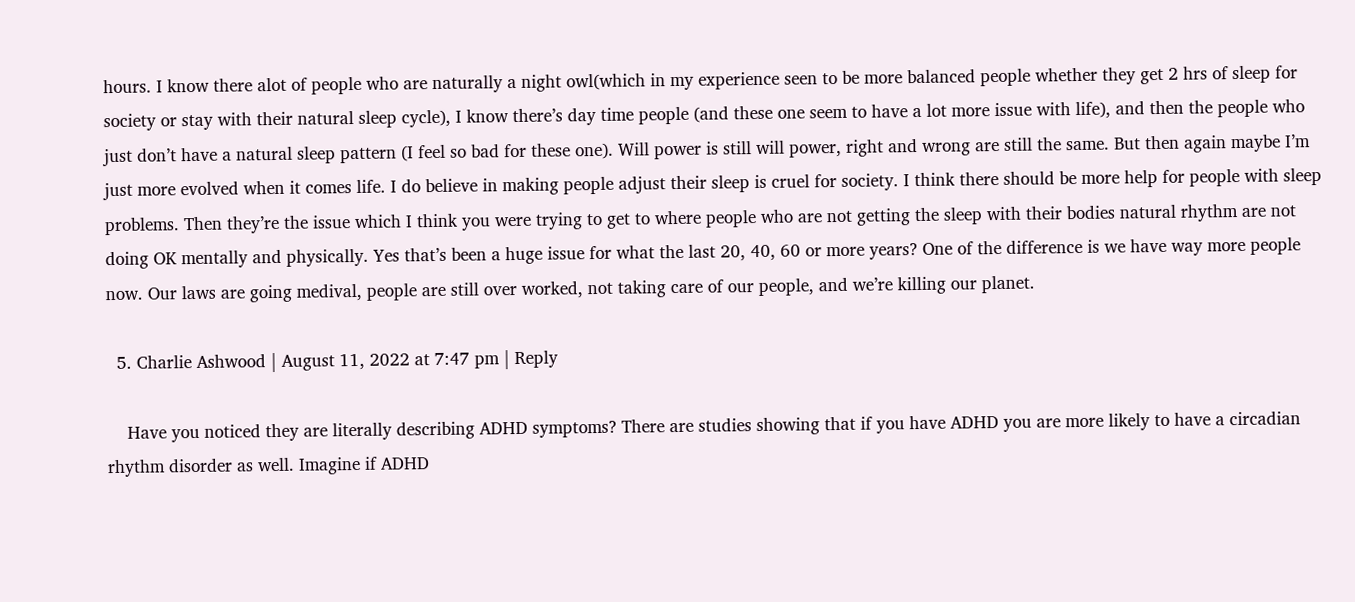hours. I know there alot of people who are naturally a night owl(which in my experience seen to be more balanced people whether they get 2 hrs of sleep for society or stay with their natural sleep cycle), I know there’s day time people (and these one seem to have a lot more issue with life), and then the people who just don’t have a natural sleep pattern (I feel so bad for these one). Will power is still will power, right and wrong are still the same. But then again maybe I’m just more evolved when it comes life. I do believe in making people adjust their sleep is cruel for society. I think there should be more help for people with sleep problems. Then they’re the issue which I think you were trying to get to where people who are not getting the sleep with their bodies natural rhythm are not doing OK mentally and physically. Yes that’s been a huge issue for what the last 20, 40, 60 or more years? One of the difference is we have way more people now. Our laws are going medival, people are still over worked, not taking care of our people, and we’re killing our planet.

  5. Charlie Ashwood | August 11, 2022 at 7:47 pm | Reply

    Have you noticed they are literally describing ADHD symptoms? There are studies showing that if you have ADHD you are more likely to have a circadian rhythm disorder as well. Imagine if ADHD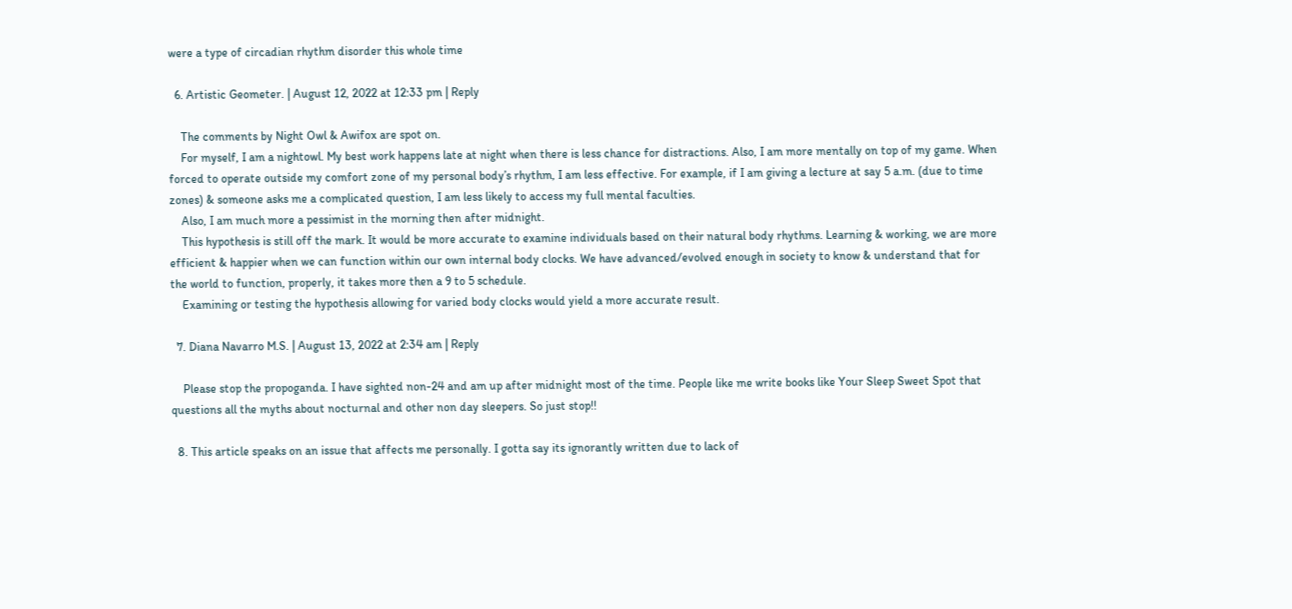were a type of circadian rhythm disorder this whole time

  6. Artistic Geometer. | August 12, 2022 at 12:33 pm | Reply

    The comments by Night Owl & Awifox are spot on.
    For myself, I am a nightowl. My best work happens late at night when there is less chance for distractions. Also, I am more mentally on top of my game. When forced to operate outside my comfort zone of my personal body’s rhythm, I am less effective. For example, if I am giving a lecture at say 5 a.m. (due to time zones) & someone asks me a complicated question, I am less likely to access my full mental faculties.
    Also, I am much more a pessimist in the morning then after midnight.
    This hypothesis is still off the mark. It would be more accurate to examine individuals based on their natural body rhythms. Learning & working, we are more efficient & happier when we can function within our own internal body clocks. We have advanced/evolved enough in society to know & understand that for the world to function, properly, it takes more then a 9 to 5 schedule.
    Examining or testing the hypothesis allowing for varied body clocks would yield a more accurate result.

  7. Diana Navarro M.S. | August 13, 2022 at 2:34 am | Reply

    Please stop the propoganda. I have sighted non-24 and am up after midnight most of the time. People like me write books like Your Sleep Sweet Spot that questions all the myths about nocturnal and other non day sleepers. So just stop!!

  8. This article speaks on an issue that affects me personally. I gotta say its ignorantly written due to lack of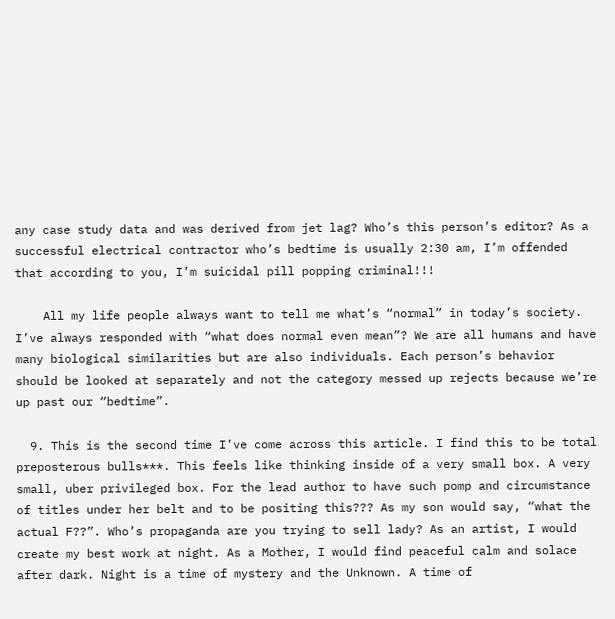any case study data and was derived from jet lag? Who’s this person’s editor? As a successful electrical contractor who’s bedtime is usually 2:30 am, I’m offended that according to you, I’m suicidal pill popping criminal!!!

    All my life people always want to tell me what’s “normal” in today’s society. I’ve always responded with “what does normal even mean”? We are all humans and have many biological similarities but are also individuals. Each person’s behavior should be looked at separately and not the category messed up rejects because we’re up past our “bedtime”.

  9. This is the second time I’ve come across this article. I find this to be total preposterous bulls***. This feels like thinking inside of a very small box. A very small, uber privileged box. For the lead author to have such pomp and circumstance of titles under her belt and to be positing this??? As my son would say, “what the actual F??”. Who’s propaganda are you trying to sell lady? As an artist, I would create my best work at night. As a Mother, I would find peaceful calm and solace after dark. Night is a time of mystery and the Unknown. A time of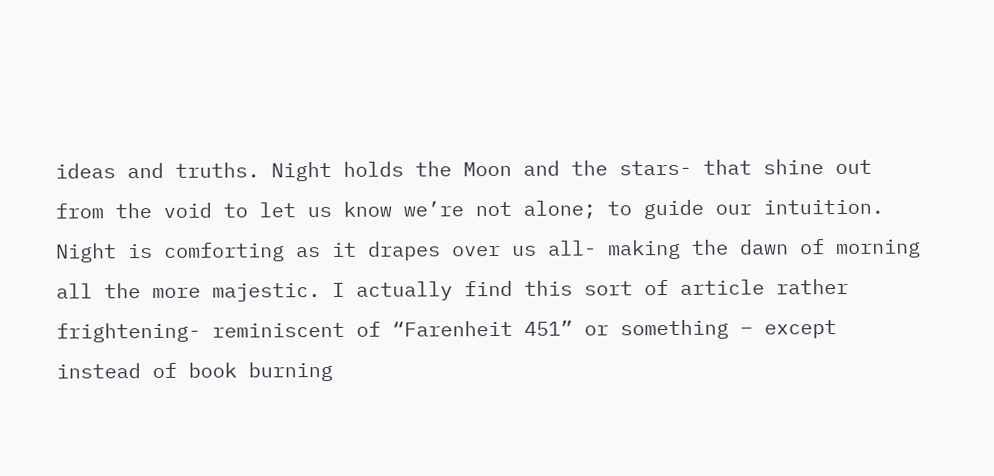ideas and truths. Night holds the Moon and the stars- that shine out from the void to let us know we’re not alone; to guide our intuition. Night is comforting as it drapes over us all- making the dawn of morning all the more majestic. I actually find this sort of article rather frightening- reminiscent of “Farenheit 451” or something – except instead of book burning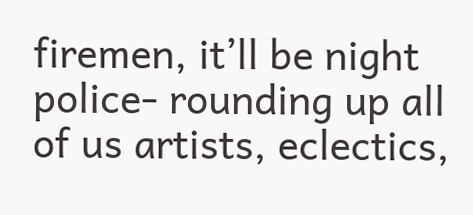firemen, it’ll be night police- rounding up all of us artists, eclectics,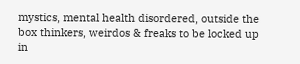mystics, mental health disordered, outside the box thinkers, weirdos & freaks to be locked up in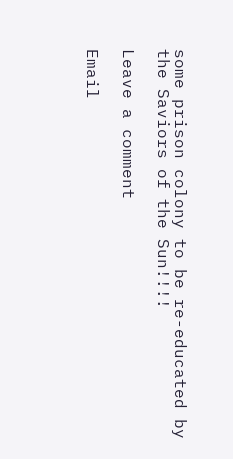some prison colony to be re-educated by the Saviors of the Sun!!!!

Leave a comment

Email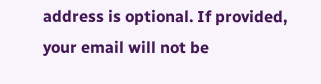address is optional. If provided, your email will not be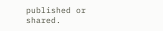published or shared.